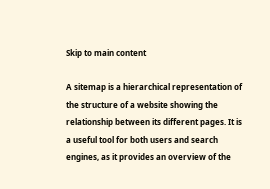Skip to main content

A sitemap is a hierarchical representation of the structure of a website showing the relationship between its different pages. It is a useful tool for both users and search engines, as it provides an overview of the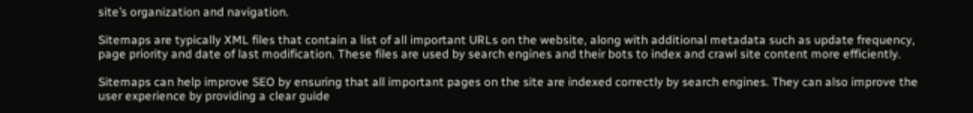site’s organization and navigation.

Sitemaps are typically XML files that contain a list of all important URLs on the website, along with additional metadata such as update frequency, page priority and date of last modification. These files are used by search engines and their bots to index and crawl site content more efficiently.

Sitemaps can help improve SEO by ensuring that all important pages on the site are indexed correctly by search engines. They can also improve the user experience by providing a clear guide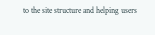to the site structure and helping users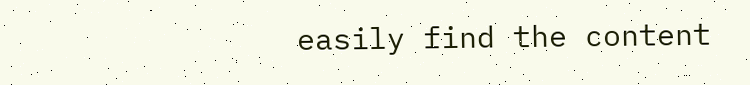easily find the content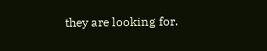they are looking for.